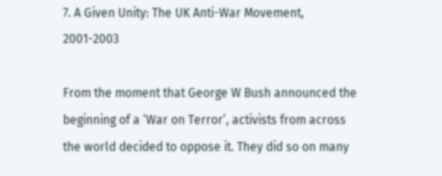7. A Given Unity: The UK Anti-War Movement, 2001-2003

From the moment that George W Bush announced the beginning of a ‘War on Terror’, activists from across the world decided to oppose it. They did so on many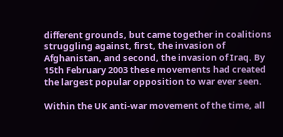different grounds, but came together in coalitions struggling against, first, the invasion of Afghanistan, and second, the invasion of Iraq. By 15th February 2003 these movements had created the largest popular opposition to war ever seen.

Within the UK anti-war movement of the time, all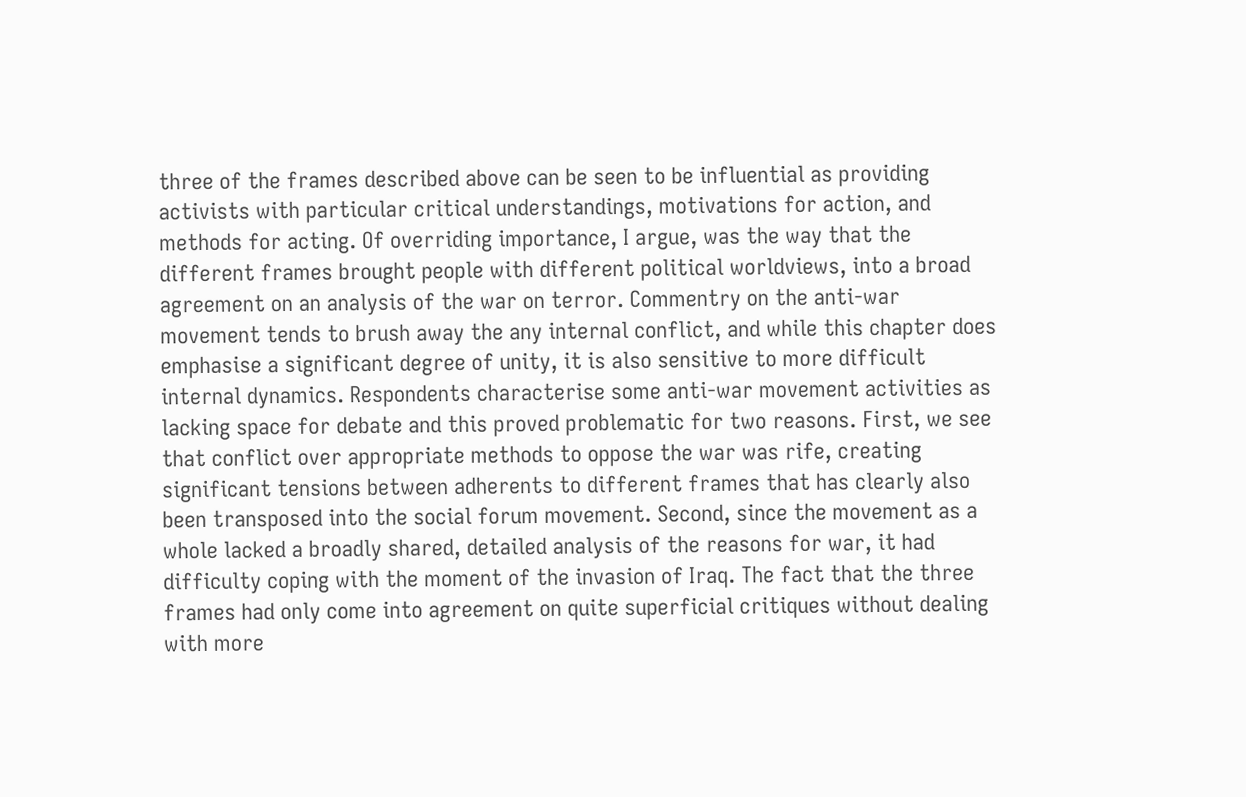three of the frames described above can be seen to be influential as providing activists with particular critical understandings, motivations for action, and methods for acting. Of overriding importance, I argue, was the way that the different frames brought people with different political worldviews, into a broad agreement on an analysis of the war on terror. Commentry on the anti-war movement tends to brush away the any internal conflict, and while this chapter does emphasise a significant degree of unity, it is also sensitive to more difficult internal dynamics. Respondents characterise some anti-war movement activities as lacking space for debate and this proved problematic for two reasons. First, we see that conflict over appropriate methods to oppose the war was rife, creating significant tensions between adherents to different frames that has clearly also been transposed into the social forum movement. Second, since the movement as a whole lacked a broadly shared, detailed analysis of the reasons for war, it had difficulty coping with the moment of the invasion of Iraq. The fact that the three frames had only come into agreement on quite superficial critiques without dealing with more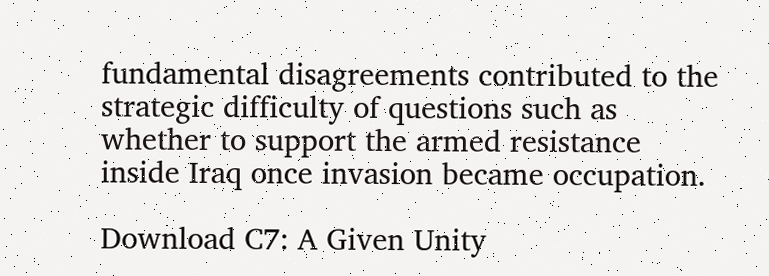fundamental disagreements contributed to the strategic difficulty of questions such as whether to support the armed resistance inside Iraq once invasion became occupation.

Download C7: A Given Unity